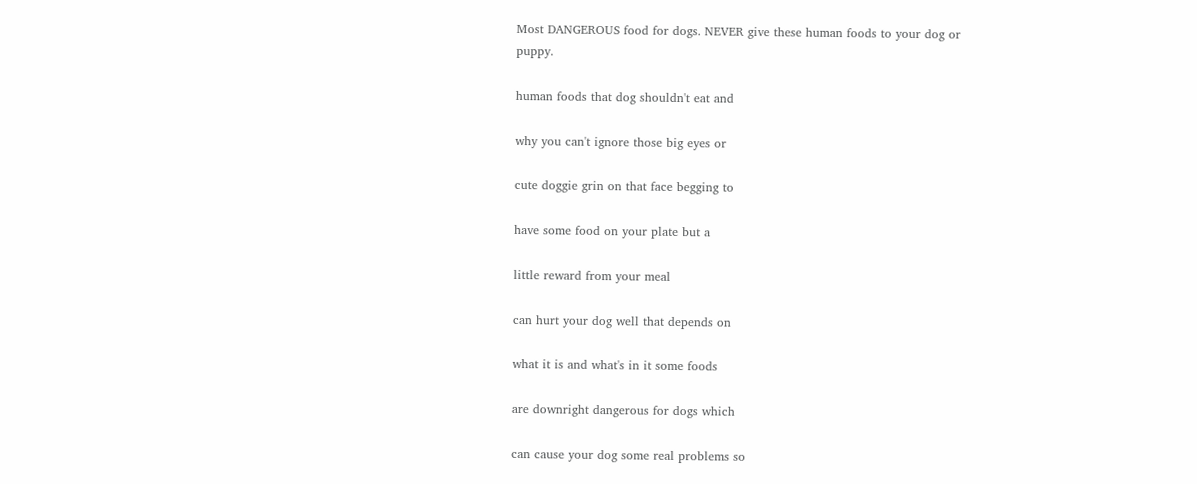Most DANGEROUS food for dogs. NEVER give these human foods to your dog or puppy.

human foods that dog shouldn't eat and

why you can't ignore those big eyes or

cute doggie grin on that face begging to

have some food on your plate but a

little reward from your meal

can hurt your dog well that depends on

what it is and what's in it some foods

are downright dangerous for dogs which

can cause your dog some real problems so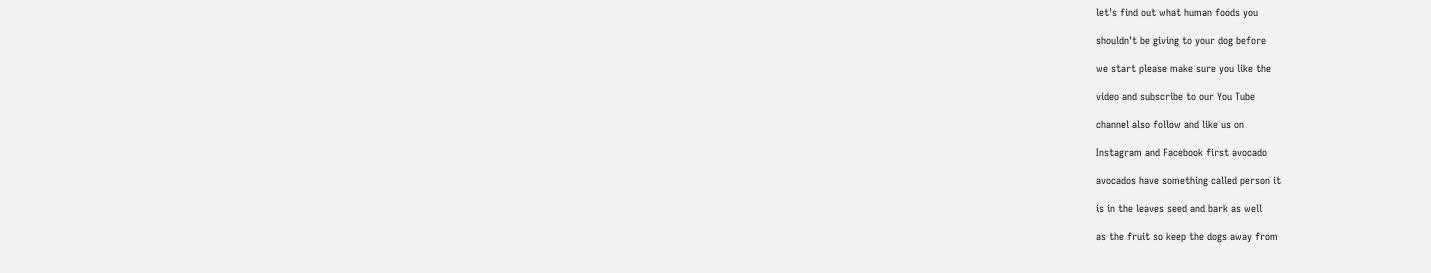let's find out what human foods you

shouldn't be giving to your dog before

we start please make sure you like the

video and subscribe to our You Tube

channel also follow and like us on

Instagram and Facebook first avocado

avocados have something called person it

is in the leaves seed and bark as well

as the fruit so keep the dogs away from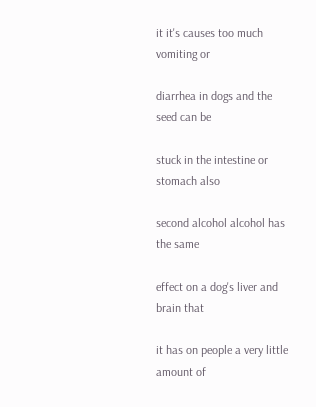it it's causes too much vomiting or

diarrhea in dogs and the seed can be

stuck in the intestine or stomach also

second alcohol alcohol has the same

effect on a dog's liver and brain that

it has on people a very little amount of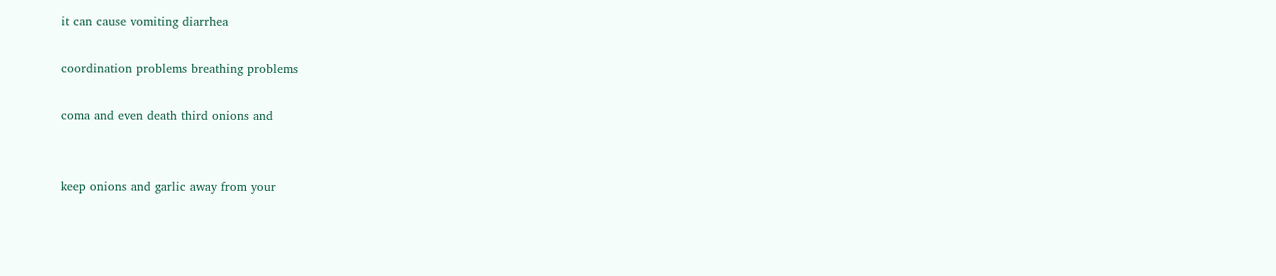it can cause vomiting diarrhea

coordination problems breathing problems

coma and even death third onions and


keep onions and garlic away from your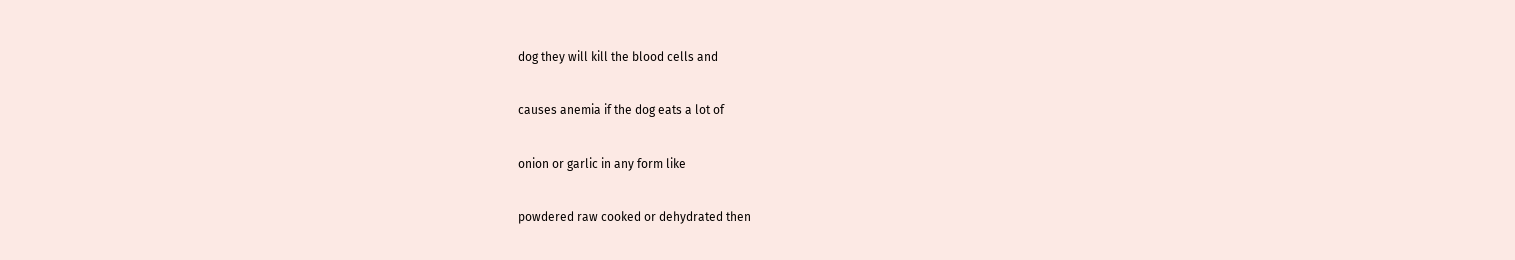dog they will kill the blood cells and

causes anemia if the dog eats a lot of

onion or garlic in any form like

powdered raw cooked or dehydrated then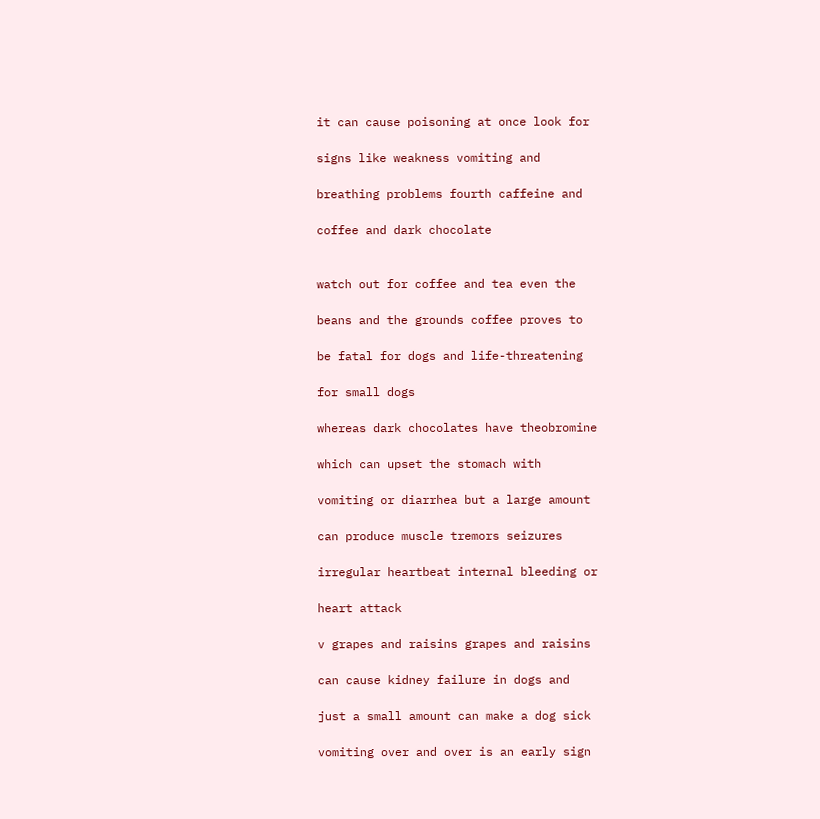it can cause poisoning at once look for

signs like weakness vomiting and

breathing problems fourth caffeine and

coffee and dark chocolate


watch out for coffee and tea even the

beans and the grounds coffee proves to

be fatal for dogs and life-threatening

for small dogs

whereas dark chocolates have theobromine

which can upset the stomach with

vomiting or diarrhea but a large amount

can produce muscle tremors seizures

irregular heartbeat internal bleeding or

heart attack

v grapes and raisins grapes and raisins

can cause kidney failure in dogs and

just a small amount can make a dog sick

vomiting over and over is an early sign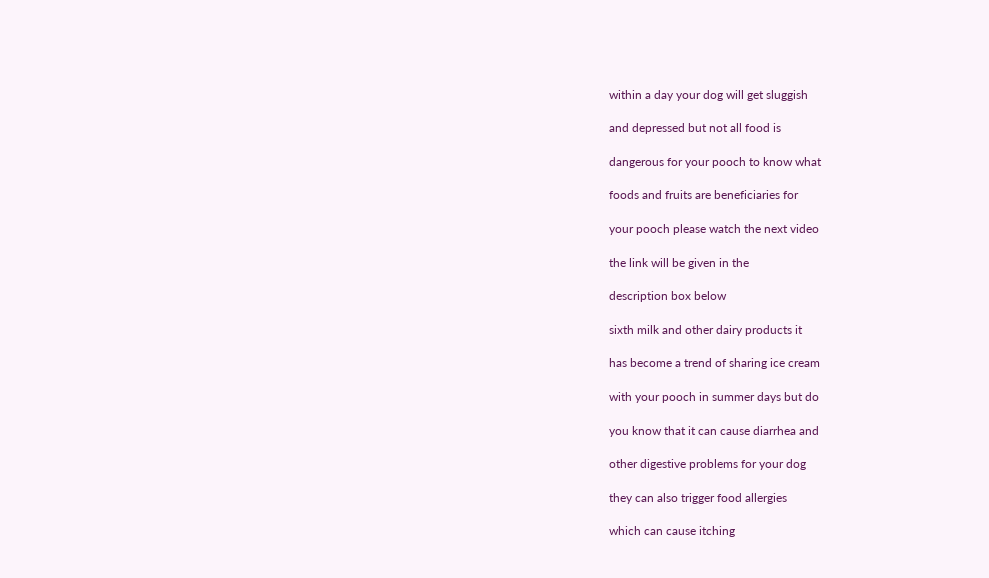within a day your dog will get sluggish

and depressed but not all food is

dangerous for your pooch to know what

foods and fruits are beneficiaries for

your pooch please watch the next video

the link will be given in the

description box below

sixth milk and other dairy products it

has become a trend of sharing ice cream

with your pooch in summer days but do

you know that it can cause diarrhea and

other digestive problems for your dog

they can also trigger food allergies

which can cause itching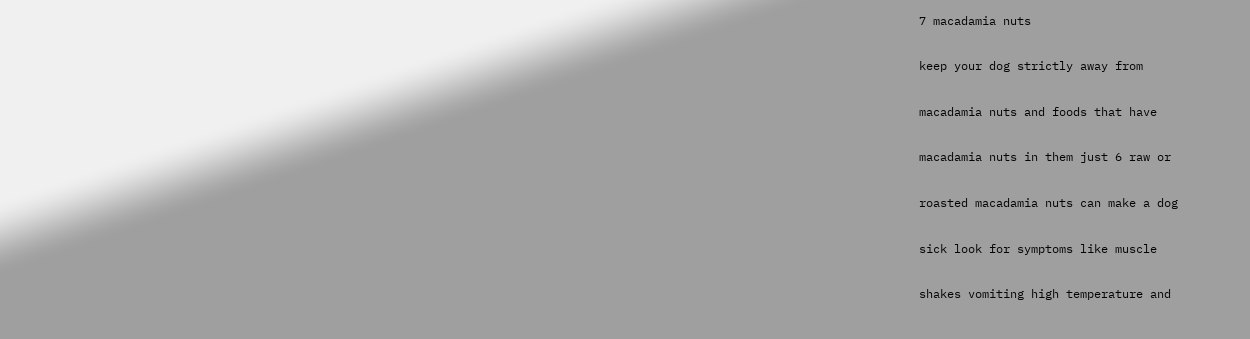7 macadamia nuts

keep your dog strictly away from

macadamia nuts and foods that have

macadamia nuts in them just 6 raw or

roasted macadamia nuts can make a dog

sick look for symptoms like muscle

shakes vomiting high temperature and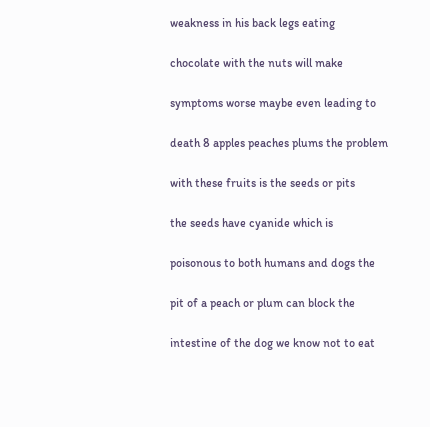weakness in his back legs eating

chocolate with the nuts will make

symptoms worse maybe even leading to

death 8 apples peaches plums the problem

with these fruits is the seeds or pits

the seeds have cyanide which is

poisonous to both humans and dogs the

pit of a peach or plum can block the

intestine of the dog we know not to eat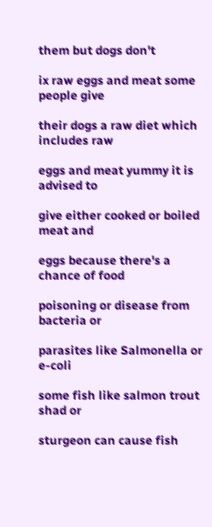them but dogs don't

ix raw eggs and meat some people give

their dogs a raw diet which includes raw

eggs and meat yummy it is advised to

give either cooked or boiled meat and

eggs because there's a chance of food

poisoning or disease from bacteria or

parasites like Salmonella or e-coli

some fish like salmon trout shad or

sturgeon can cause fish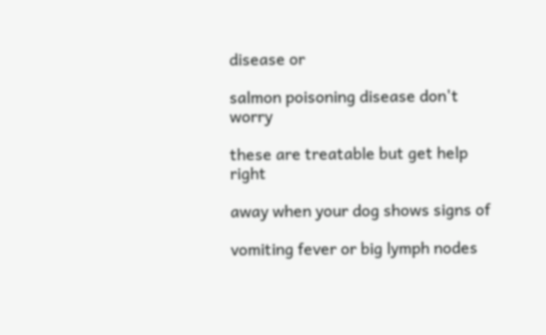disease or

salmon poisoning disease don't worry

these are treatable but get help right

away when your dog shows signs of

vomiting fever or big lymph nodes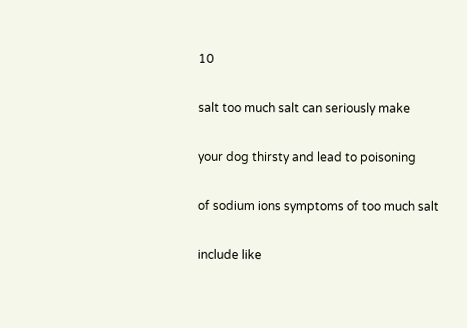10

salt too much salt can seriously make

your dog thirsty and lead to poisoning

of sodium ions symptoms of too much salt

include like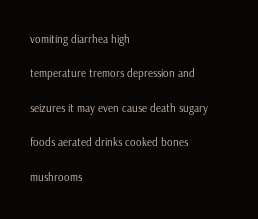vomiting diarrhea high

temperature tremors depression and

seizures it may even cause death sugary

foods aerated drinks cooked bones

mushrooms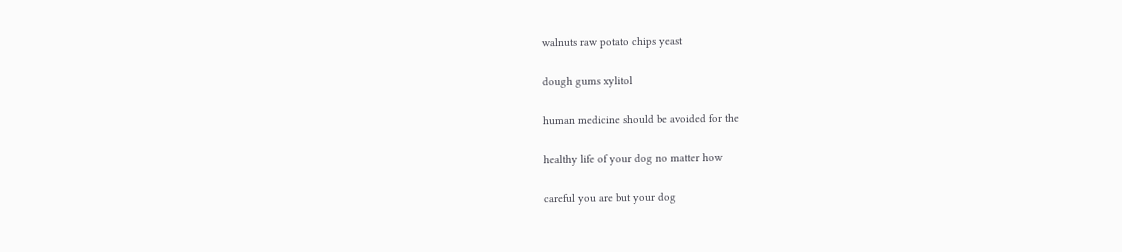walnuts raw potato chips yeast

dough gums xylitol

human medicine should be avoided for the

healthy life of your dog no matter how

careful you are but your dog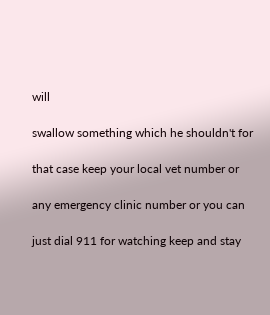will

swallow something which he shouldn't for

that case keep your local vet number or

any emergency clinic number or you can

just dial 911 for watching keep and stay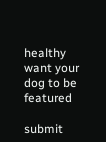healthy want your dog to be featured

submit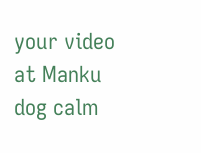your video at Manku dog calm